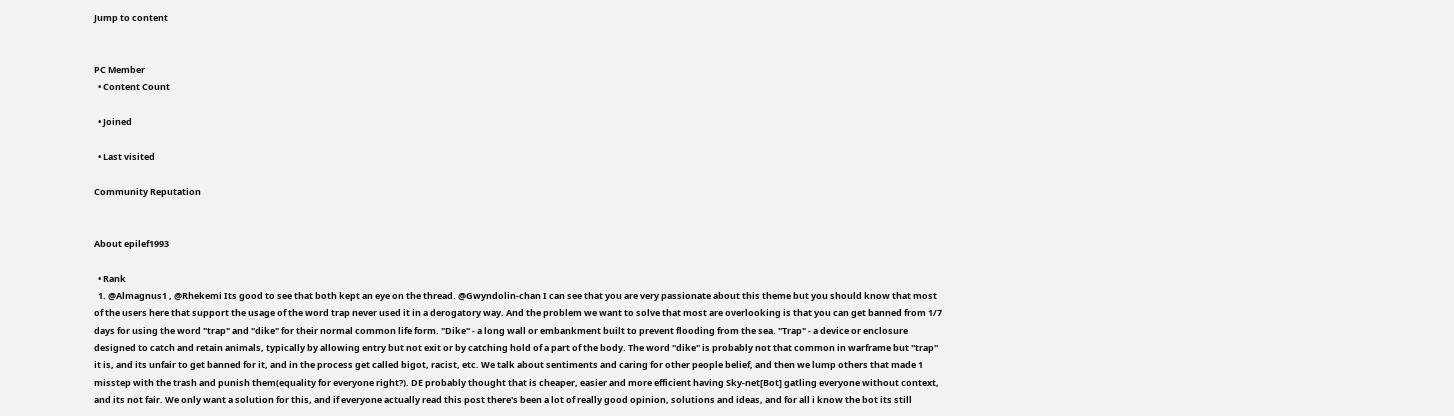Jump to content


PC Member
  • Content Count

  • Joined

  • Last visited

Community Reputation


About epilef1993

  • Rank
  1. @Almagnus1 , @Rhekemi Its good to see that both kept an eye on the thread. @Gwyndolin-chan I can see that you are very passionate about this theme but you should know that most of the users here that support the usage of the word trap never used it in a derogatory way. And the problem we want to solve that most are overlooking is that you can get banned from 1/7 days for using the word "trap" and "dike" for their normal common life form. "Dike" - a long wall or embankment built to prevent flooding from the sea. "Trap" - a device or enclosure designed to catch and retain animals, typically by allowing entry but not exit or by catching hold of a part of the body. The word "dike" is probably not that common in warframe but "trap" it is, and its unfair to get banned for it, and in the process get called bigot, racist, etc. We talk about sentiments and caring for other people belief, and then we lump others that made 1 misstep with the trash and punish them(equality for everyone right?). DE probably thought that is cheaper, easier and more efficient having Sky-net[Bot] gatling everyone without context, and its not fair. We only want a solution for this, and if everyone actually read this post there's been a lot of really good opinion, solutions and ideas, and for all i know the bot its still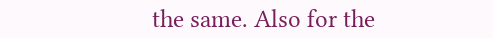the same. Also for the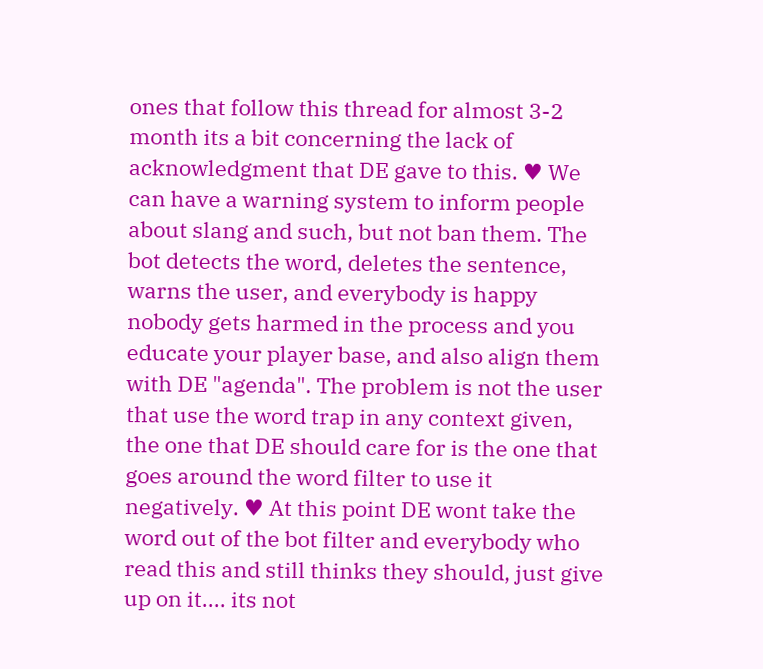ones that follow this thread for almost 3-2 month its a bit concerning the lack of acknowledgment that DE gave to this. ♥ We can have a warning system to inform people about slang and such, but not ban them. The bot detects the word, deletes the sentence, warns the user, and everybody is happy nobody gets harmed in the process and you educate your player base, and also align them with DE "agenda". The problem is not the user that use the word trap in any context given, the one that DE should care for is the one that goes around the word filter to use it negatively. ♥ At this point DE wont take the word out of the bot filter and everybody who read this and still thinks they should, just give up on it.... its not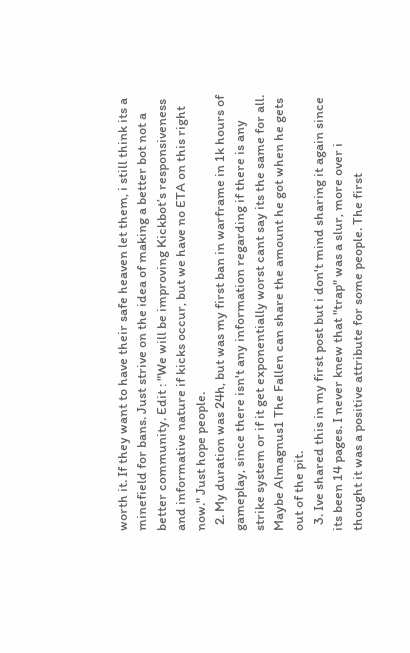worth it. If they want to have their safe heaven let them, i still think its a minefield for bans. Just strive on the idea of making a better bot not a better community. Edit : "We will be improving Kickbot’s responsiveness and informative nature if kicks occur, but we have no ETA on this right now." Just hope people.
  2. My duration was 24h, but was my first ban in warframe in 1k hours of gameplay, since there isn't any information regarding if there is any strike system or if it get exponentially worst cant say its the same for all. Maybe Almagnus1 The Fallen can share the amount he got when he gets out of the pit.
  3. Ive shared this in my first post but i don't mind sharing it again since its been 14 pages. I never knew that "trap" was a slur, more over i thought it was a positive attribute for some people. The first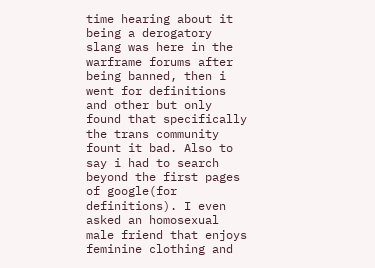time hearing about it being a derogatory slang was here in the warframe forums after being banned, then i went for definitions and other but only found that specifically the trans community fount it bad. Also to say i had to search beyond the first pages of google(for definitions). I even asked an homosexual male friend that enjoys feminine clothing and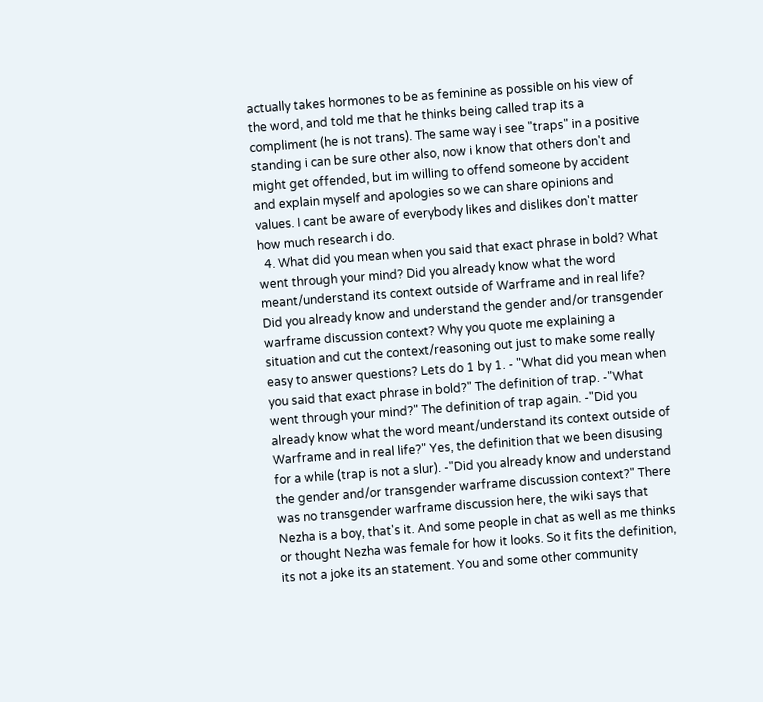actually takes hormones to be as feminine as possible on his view of the word, and told me that he thinks being called trap its a compliment (he is not trans). The same way i see "traps" in a positive standing i can be sure other also, now i know that others don't and might get offended, but im willing to offend someone by accident and explain myself and apologies so we can share opinions and values. I cant be aware of everybody likes and dislikes don't matter how much research i do.
  4. What did you mean when you said that exact phrase in bold? What went through your mind? Did you already know what the word meant/understand its context outside of Warframe and in real life? Did you already know and understand the gender and/or transgender warframe discussion context? Why you quote me explaining a situation and cut the context/reasoning out just to make some really easy to answer questions? Lets do 1 by 1. - "What did you mean when you said that exact phrase in bold?" The definition of trap. -"What went through your mind?" The definition of trap again. -"Did you already know what the word meant/understand its context outside of Warframe and in real life?" Yes, the definition that we been disusing for a while (trap is not a slur). -"Did you already know and understand the gender and/or transgender warframe discussion context?" There was no transgender warframe discussion here, the wiki says that Nezha is a boy, that's it. And some people in chat as well as me thinks or thought Nezha was female for how it looks. So it fits the definition, its not a joke its an statement. You and some other community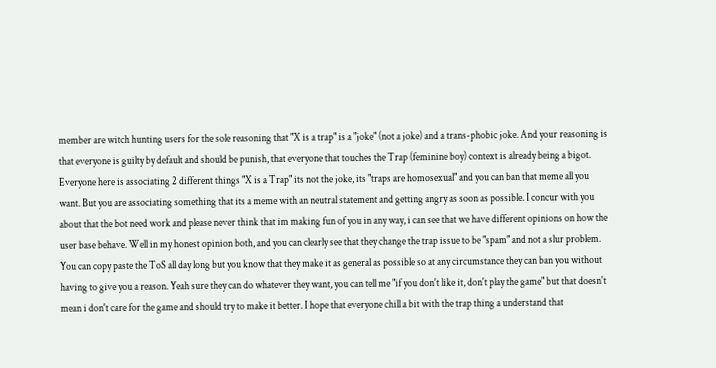member are witch hunting users for the sole reasoning that "X is a trap" is a "joke" (not a joke) and a trans-phobic joke. And your reasoning is that everyone is guilty by default and should be punish, that everyone that touches the Trap (feminine boy) context is already being a bigot. Everyone here is associating 2 different things "X is a Trap" its not the joke, its "traps are homosexual" and you can ban that meme all you want. But you are associating something that its a meme with an neutral statement and getting angry as soon as possible. I concur with you about that the bot need work and please never think that im making fun of you in any way, i can see that we have different opinions on how the user base behave. Well in my honest opinion both, and you can clearly see that they change the trap issue to be "spam" and not a slur problem. You can copy paste the ToS all day long but you know that they make it as general as possible so at any circumstance they can ban you without having to give you a reason. Yeah sure they can do whatever they want, you can tell me "if you don't like it, don't play the game" but that doesn't mean i don't care for the game and should try to make it better. I hope that everyone chill a bit with the trap thing a understand that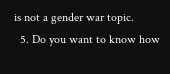is not a gender war topic.
  5. Do you want to know how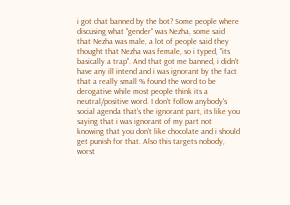i got chat banned by the bot? Some people where discusing what "gender" was Nezha, some said that Nezha was male, a lot of people said they thought that Nezha was female, so i typed, "its basically a trap". And that got me banned, i didn't have any ill intend and i was ignorant by the fact that a really small % found the word to be derogative while most people think its a neutral/positive word. I don't follow anybody's social agenda that's the ignorant part, its like you saying that i was ignorant of my part not knowing that you don't like chocolate and i should get punish for that. Also this targets nobody, worst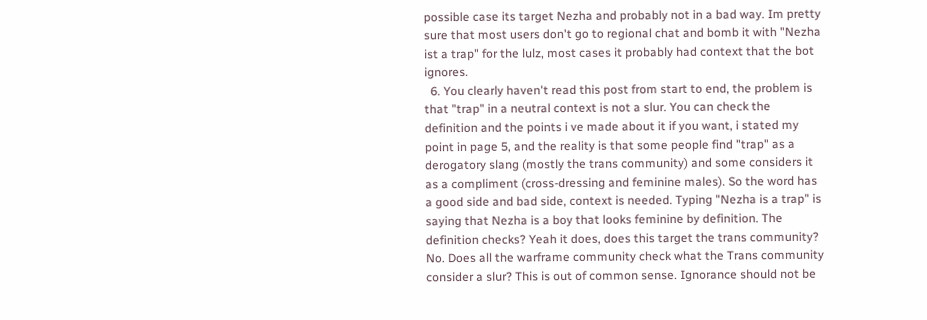possible case its target Nezha and probably not in a bad way. Im pretty sure that most users don't go to regional chat and bomb it with "Nezha ist a trap" for the lulz, most cases it probably had context that the bot ignores.
  6. You clearly haven't read this post from start to end, the problem is that "trap" in a neutral context is not a slur. You can check the definition and the points i ve made about it if you want, i stated my point in page 5, and the reality is that some people find "trap" as a derogatory slang (mostly the trans community) and some considers it as a compliment (cross-dressing and feminine males). So the word has a good side and bad side, context is needed. Typing "Nezha is a trap" is saying that Nezha is a boy that looks feminine by definition. The definition checks? Yeah it does, does this target the trans community? No. Does all the warframe community check what the Trans community consider a slur? This is out of common sense. Ignorance should not be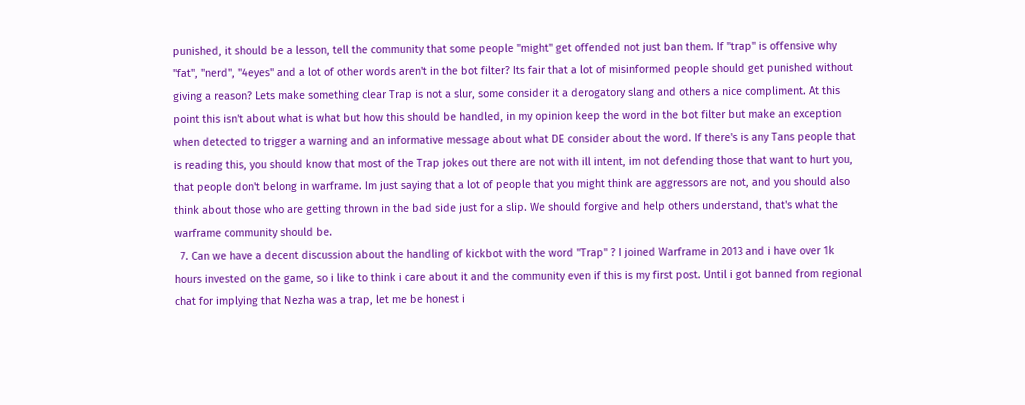punished, it should be a lesson, tell the community that some people "might" get offended not just ban them. If "trap" is offensive why "fat", "nerd", "4eyes" and a lot of other words aren't in the bot filter? Its fair that a lot of misinformed people should get punished without giving a reason? Lets make something clear Trap is not a slur, some consider it a derogatory slang and others a nice compliment. At this point this isn't about what is what but how this should be handled, in my opinion keep the word in the bot filter but make an exception when detected to trigger a warning and an informative message about what DE consider about the word. If there's is any Tans people that is reading this, you should know that most of the Trap jokes out there are not with ill intent, im not defending those that want to hurt you, that people don't belong in warframe. Im just saying that a lot of people that you might think are aggressors are not, and you should also think about those who are getting thrown in the bad side just for a slip. We should forgive and help others understand, that's what the warframe community should be.
  7. Can we have a decent discussion about the handling of kickbot with the word "Trap" ? I joined Warframe in 2013 and i have over 1k hours invested on the game, so i like to think i care about it and the community even if this is my first post. Until i got banned from regional chat for implying that Nezha was a trap, let me be honest i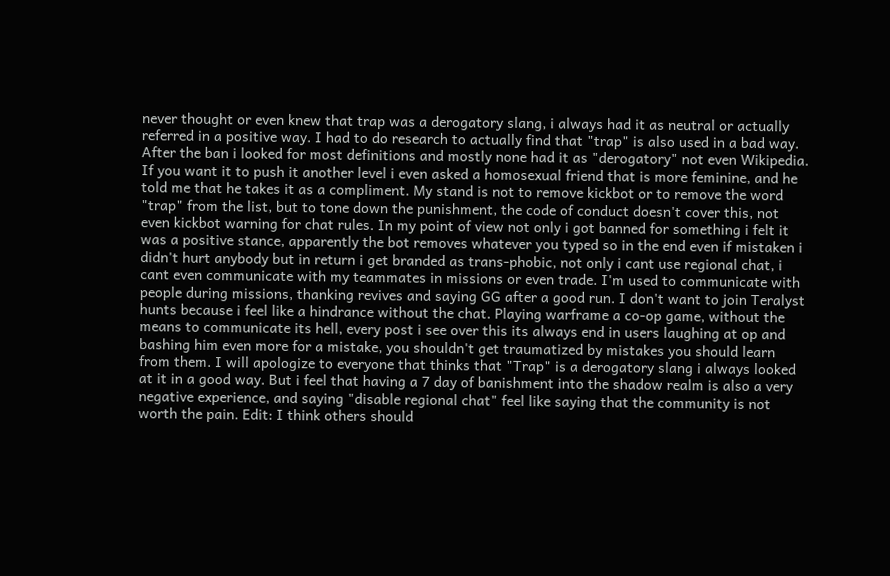never thought or even knew that trap was a derogatory slang, i always had it as neutral or actually referred in a positive way. I had to do research to actually find that "trap" is also used in a bad way. After the ban i looked for most definitions and mostly none had it as "derogatory" not even Wikipedia. If you want it to push it another level i even asked a homosexual friend that is more feminine, and he told me that he takes it as a compliment. My stand is not to remove kickbot or to remove the word "trap" from the list, but to tone down the punishment, the code of conduct doesn't cover this, not even kickbot warning for chat rules. In my point of view not only i got banned for something i felt it was a positive stance, apparently the bot removes whatever you typed so in the end even if mistaken i didn't hurt anybody but in return i get branded as trans-phobic, not only i cant use regional chat, i cant even communicate with my teammates in missions or even trade. I'm used to communicate with people during missions, thanking revives and saying GG after a good run. I don't want to join Teralyst hunts because i feel like a hindrance without the chat. Playing warframe a co-op game, without the means to communicate its hell, every post i see over this its always end in users laughing at op and bashing him even more for a mistake, you shouldn't get traumatized by mistakes you should learn from them. I will apologize to everyone that thinks that "Trap" is a derogatory slang i always looked at it in a good way. But i feel that having a 7 day of banishment into the shadow realm is also a very negative experience, and saying "disable regional chat" feel like saying that the community is not worth the pain. Edit: I think others should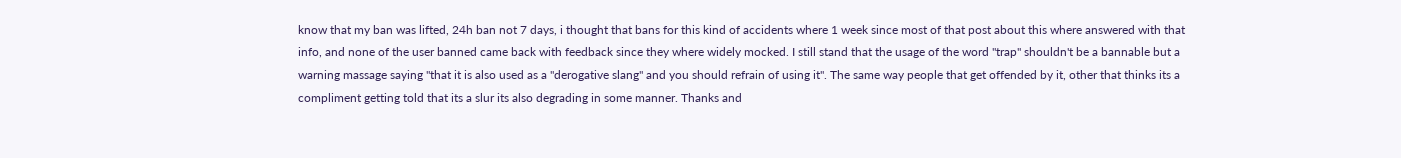know that my ban was lifted, 24h ban not 7 days, i thought that bans for this kind of accidents where 1 week since most of that post about this where answered with that info, and none of the user banned came back with feedback since they where widely mocked. I still stand that the usage of the word "trap" shouldn't be a bannable but a warning massage saying "that it is also used as a "derogative slang" and you should refrain of using it". The same way people that get offended by it, other that thinks its a compliment getting told that its a slur its also degrading in some manner. Thanks and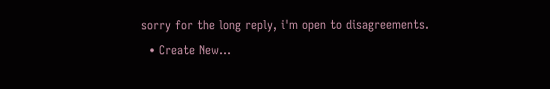sorry for the long reply, i'm open to disagreements.
  • Create New...